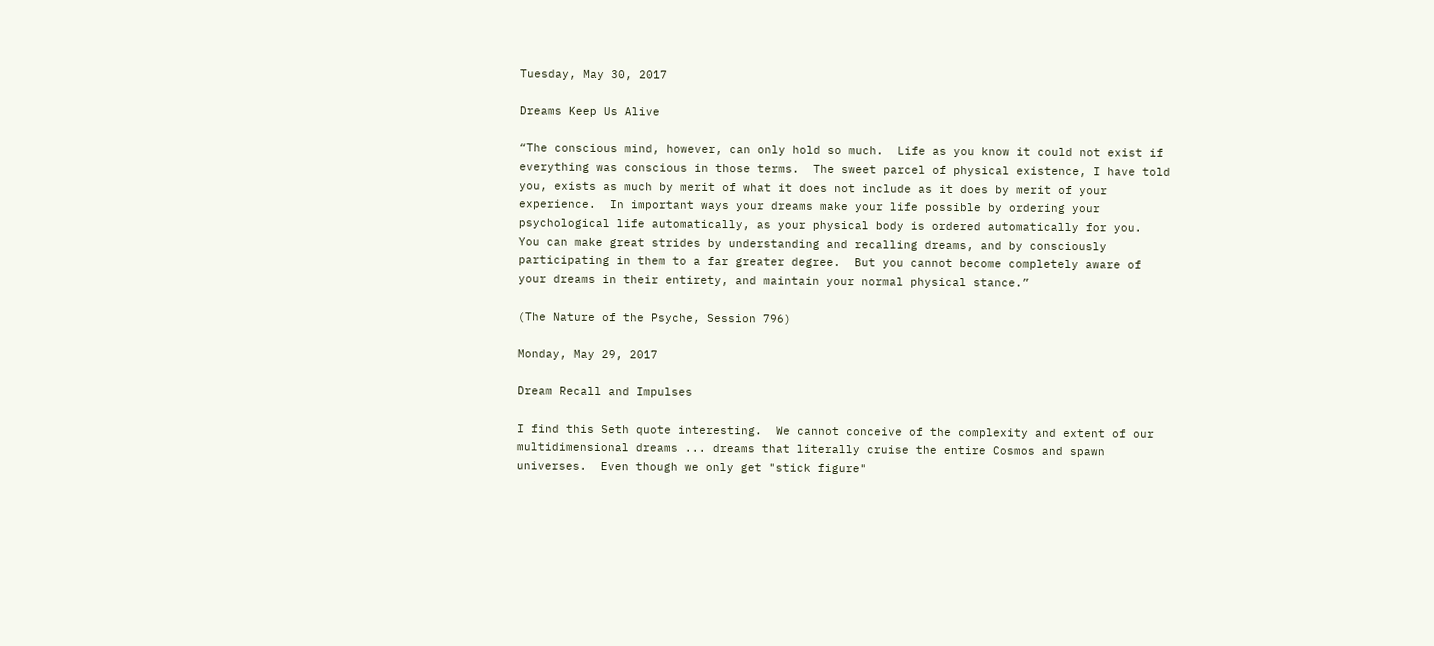Tuesday, May 30, 2017

Dreams Keep Us Alive

“The conscious mind, however, can only hold so much.  Life as you know it could not exist if everything was conscious in those terms.  The sweet parcel of physical existence, I have told you, exists as much by merit of what it does not include as it does by merit of your experience.  In important ways your dreams make your life possible by ordering your psychological life automatically, as your physical body is ordered automatically for you.  You can make great strides by understanding and recalling dreams, and by consciously participating in them to a far greater degree.  But you cannot become completely aware of your dreams in their entirety, and maintain your normal physical stance.”

(The Nature of the Psyche, Session 796)

Monday, May 29, 2017

Dream Recall and Impulses

I find this Seth quote interesting.  We cannot conceive of the complexity and extent of our multidimensional dreams ... dreams that literally cruise the entire Cosmos and spawn universes.  Even though we only get "stick figure"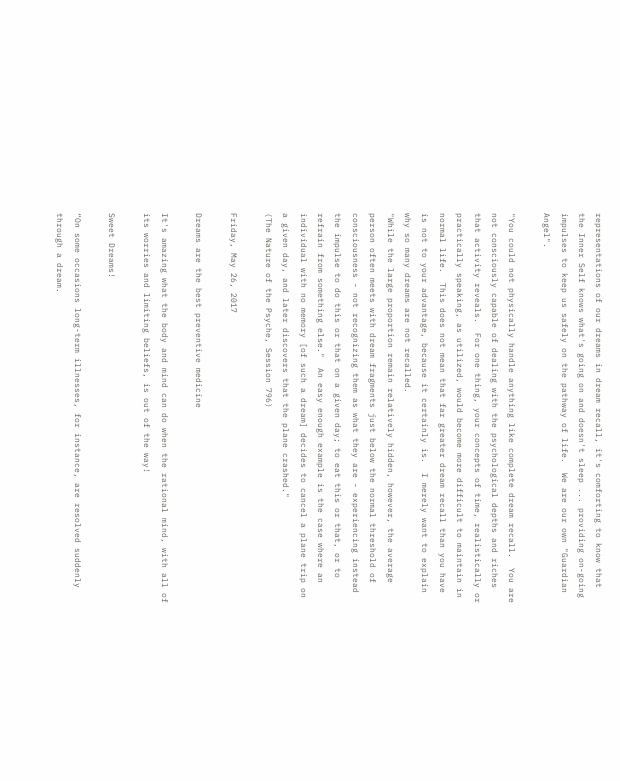representations of our dreams in dream recall, it's comforting to know that the Inner Self knows what's going on and doesn't sleep ... providing on-going impulses to keep us safely on the pathway of life.  We are our own "Guardian Angel".

"You could not physically handle anything like complete dream recall.  You are not consciously capable of dealing with the psychological depths and riches that activity reveals.  For one thing, your concepts of time, realistically or practically speaking, as utilized, would become more difficult to maintain in normal life.  This does not mean that far greater dream recall than you have is not to your advantage, because it certainly is.  I merely want to explain why so many dreams are not recalled.
"While the large proportion remain relatively hidden, however, the average person often meets with dream fragments just below the normal threshold of consciousness - not recognizing them as what they are - experiencing instead the impulse to do this or that on a given day; to eat this or that, or to refrain from something else."  An easy enough example is the case where an individual with no memory [of such a dream] decides to cancel a plane trip on a given day, and later discovers that the plane crashed."
(The Nature of the Psyche, Session 796)

Friday, May 26, 2017

Dreams are the best preventive medicine

It's amazing what the body and mind can do when the rational mind, with all of its worries and limiting beliefs, is out of the way!

Sweet Dreams!

“On some occasions long-term illnesses, for instance, are resolved suddenly through a dream.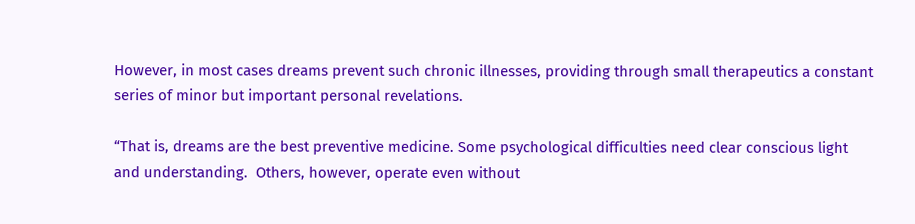However, in most cases dreams prevent such chronic illnesses, providing through small therapeutics a constant series of minor but important personal revelations.

“That is, dreams are the best preventive medicine. Some psychological difficulties need clear conscious light and understanding.  Others, however, operate even without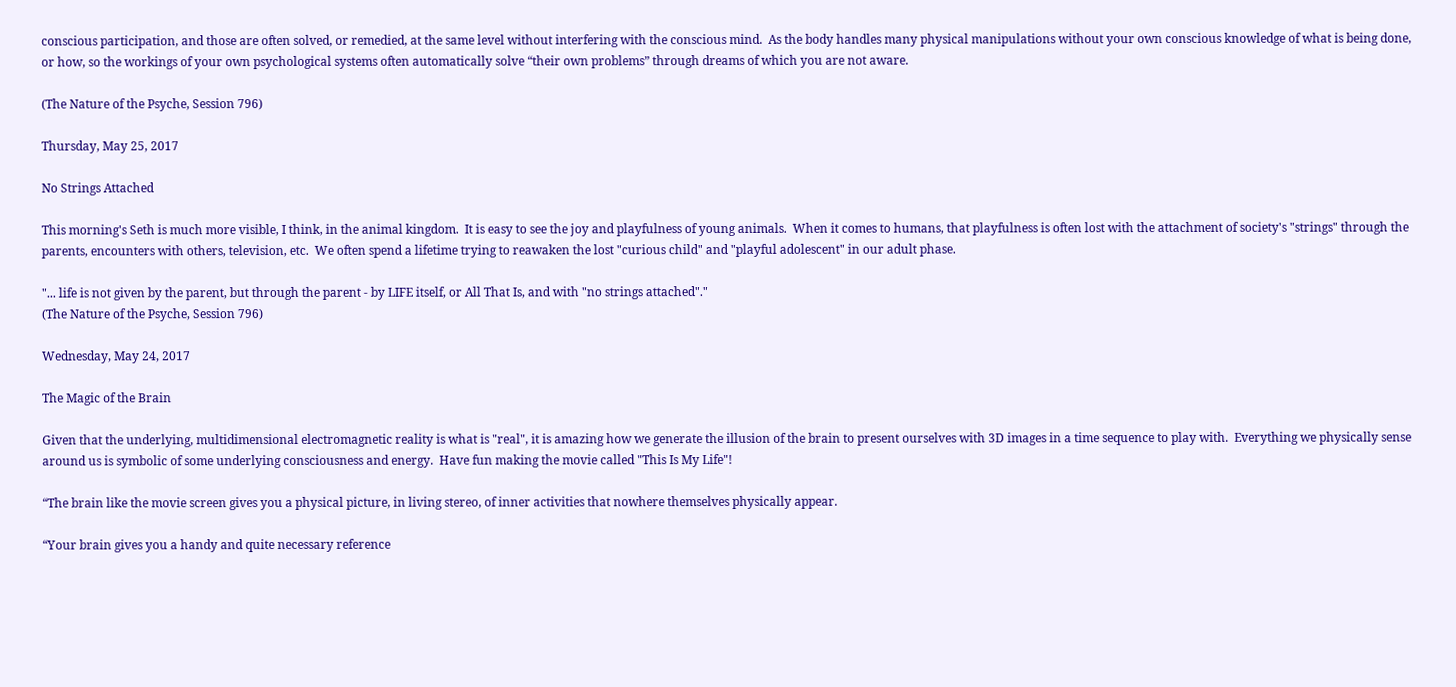conscious participation, and those are often solved, or remedied, at the same level without interfering with the conscious mind.  As the body handles many physical manipulations without your own conscious knowledge of what is being done, or how, so the workings of your own psychological systems often automatically solve “their own problems” through dreams of which you are not aware.

(The Nature of the Psyche, Session 796)

Thursday, May 25, 2017

No Strings Attached

This morning's Seth is much more visible, I think, in the animal kingdom.  It is easy to see the joy and playfulness of young animals.  When it comes to humans, that playfulness is often lost with the attachment of society's "strings" through the parents, encounters with others, television, etc.  We often spend a lifetime trying to reawaken the lost "curious child" and "playful adolescent" in our adult phase.

"... life is not given by the parent, but through the parent - by LIFE itself, or All That Is, and with "no strings attached"."
(The Nature of the Psyche, Session 796)

Wednesday, May 24, 2017

The Magic of the Brain

Given that the underlying, multidimensional electromagnetic reality is what is "real", it is amazing how we generate the illusion of the brain to present ourselves with 3D images in a time sequence to play with.  Everything we physically sense around us is symbolic of some underlying consciousness and energy.  Have fun making the movie called "This Is My Life"!

“The brain like the movie screen gives you a physical picture, in living stereo, of inner activities that nowhere themselves physically appear.

“Your brain gives you a handy and quite necessary reference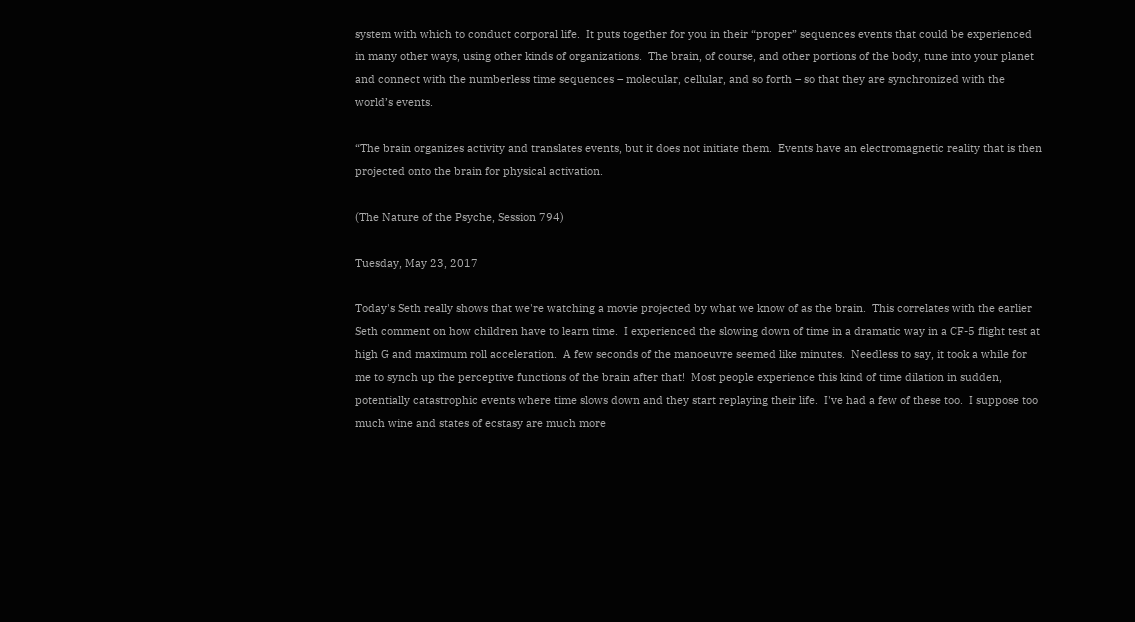system with which to conduct corporal life.  It puts together for you in their “proper” sequences events that could be experienced in many other ways, using other kinds of organizations.  The brain, of course, and other portions of the body, tune into your planet and connect with the numberless time sequences – molecular, cellular, and so forth – so that they are synchronized with the world’s events.

“The brain organizes activity and translates events, but it does not initiate them.  Events have an electromagnetic reality that is then projected onto the brain for physical activation.

(The Nature of the Psyche, Session 794)

Tuesday, May 23, 2017

Today's Seth really shows that we're watching a movie projected by what we know of as the brain.  This correlates with the earlier Seth comment on how children have to learn time.  I experienced the slowing down of time in a dramatic way in a CF-5 flight test at high G and maximum roll acceleration.  A few seconds of the manoeuvre seemed like minutes.  Needless to say, it took a while for me to synch up the perceptive functions of the brain after that!  Most people experience this kind of time dilation in sudden, potentially catastrophic events where time slows down and they start replaying their life.  I've had a few of these too.  I suppose too much wine and states of ecstasy are much more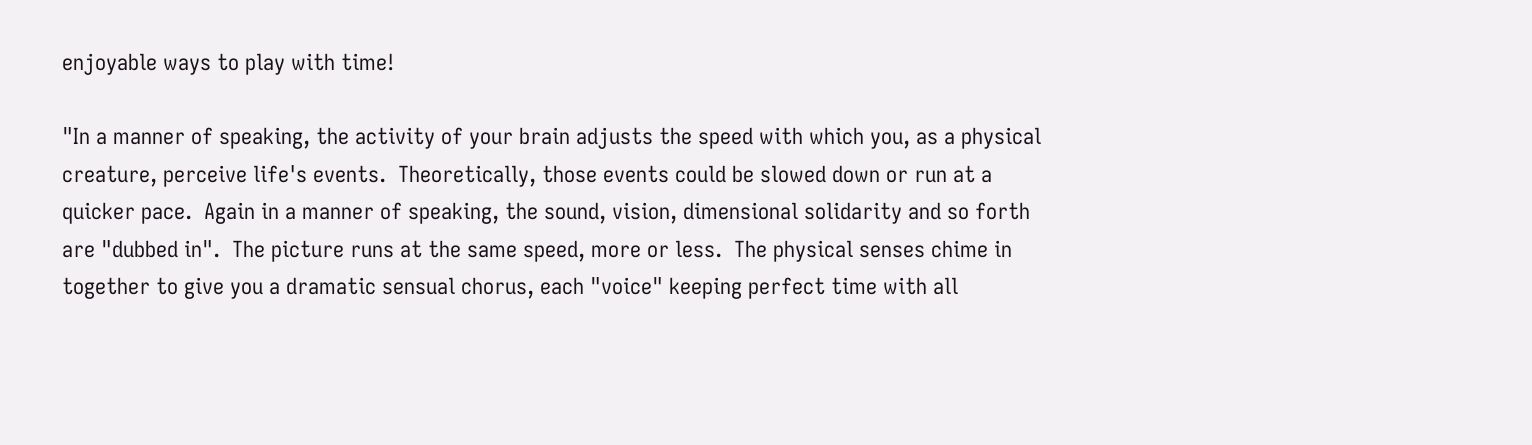enjoyable ways to play with time!

"In a manner of speaking, the activity of your brain adjusts the speed with which you, as a physical creature, perceive life's events.  Theoretically, those events could be slowed down or run at a quicker pace.  Again in a manner of speaking, the sound, vision, dimensional solidarity and so forth are "dubbed in".  The picture runs at the same speed, more or less.  The physical senses chime in together to give you a dramatic sensual chorus, each "voice" keeping perfect time with all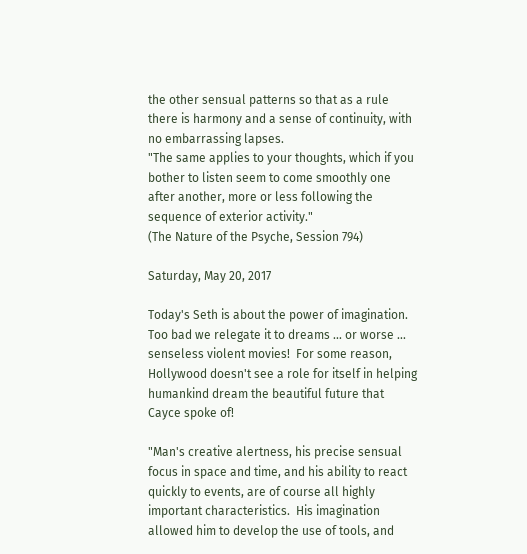the other sensual patterns so that as a rule there is harmony and a sense of continuity, with no embarrassing lapses.
"The same applies to your thoughts, which if you bother to listen seem to come smoothly one after another, more or less following the sequence of exterior activity."
(The Nature of the Psyche, Session 794)

Saturday, May 20, 2017

Today's Seth is about the power of imagination.  Too bad we relegate it to dreams ... or worse ... senseless violent movies!  For some reason, Hollywood doesn't see a role for itself in helping humankind dream the beautiful future that Cayce spoke of!

"Man's creative alertness, his precise sensual focus in space and time, and his ability to react quickly to events, are of course all highly important characteristics.  His imagination allowed him to develop the use of tools, and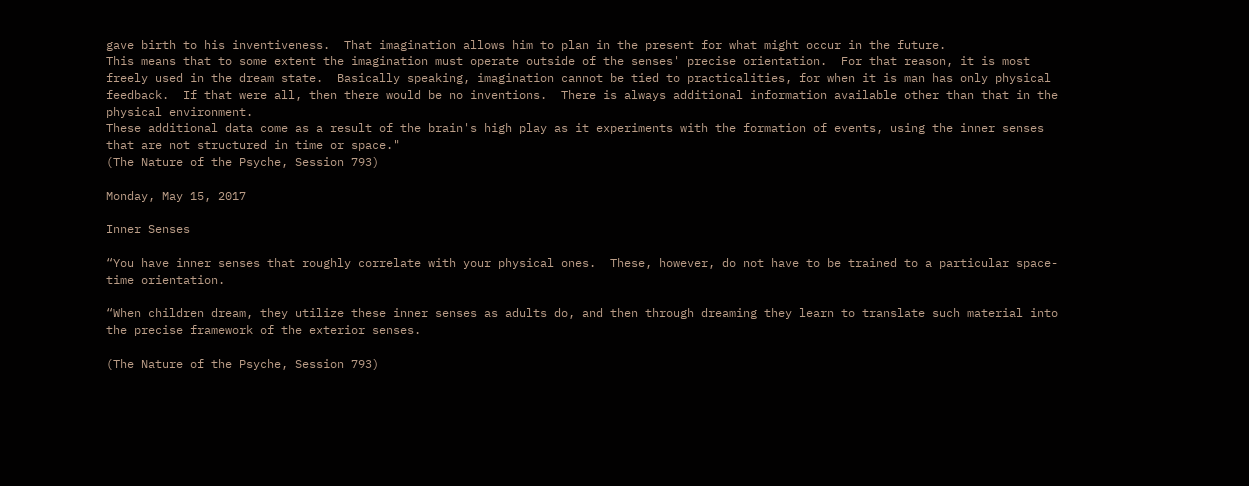gave birth to his inventiveness.  That imagination allows him to plan in the present for what might occur in the future.
This means that to some extent the imagination must operate outside of the senses' precise orientation.  For that reason, it is most freely used in the dream state.  Basically speaking, imagination cannot be tied to practicalities, for when it is man has only physical feedback.  If that were all, then there would be no inventions.  There is always additional information available other than that in the physical environment.
These additional data come as a result of the brain's high play as it experiments with the formation of events, using the inner senses that are not structured in time or space."
(The Nature of the Psyche, Session 793)

Monday, May 15, 2017

Inner Senses

“You have inner senses that roughly correlate with your physical ones.  These, however, do not have to be trained to a particular space-time orientation.

“When children dream, they utilize these inner senses as adults do, and then through dreaming they learn to translate such material into the precise framework of the exterior senses.

(The Nature of the Psyche, Session 793)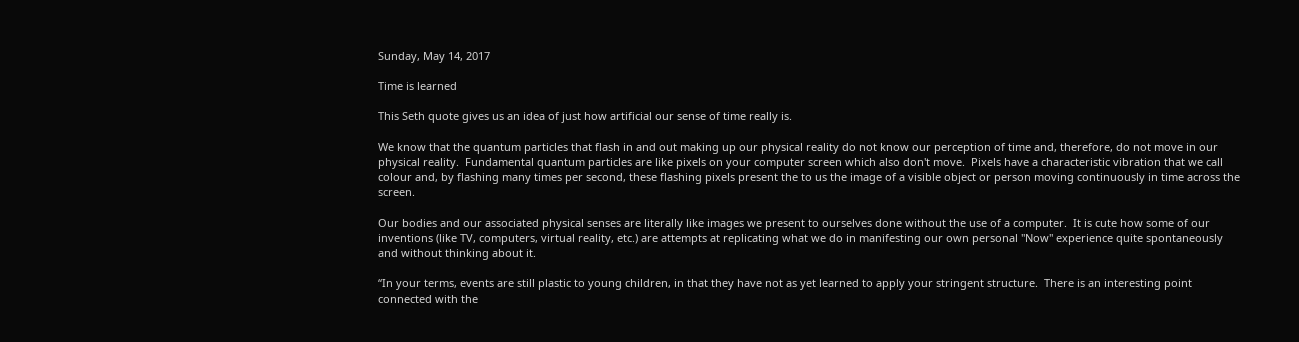Sunday, May 14, 2017

Time is learned

This Seth quote gives us an idea of just how artificial our sense of time really is.

We know that the quantum particles that flash in and out making up our physical reality do not know our perception of time and, therefore, do not move in our physical reality.  Fundamental quantum particles are like pixels on your computer screen which also don't move.  Pixels have a characteristic vibration that we call colour and, by flashing many times per second, these flashing pixels present the to us the image of a visible object or person moving continuously in time across the screen.

Our bodies and our associated physical senses are literally like images we present to ourselves done without the use of a computer.  It is cute how some of our inventions (like TV, computers, virtual reality, etc.) are attempts at replicating what we do in manifesting our own personal "Now" experience quite spontaneously and without thinking about it.

“In your terms, events are still plastic to young children, in that they have not as yet learned to apply your stringent structure.  There is an interesting point connected with the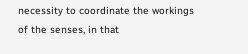necessity to coordinate the workings of the senses, in that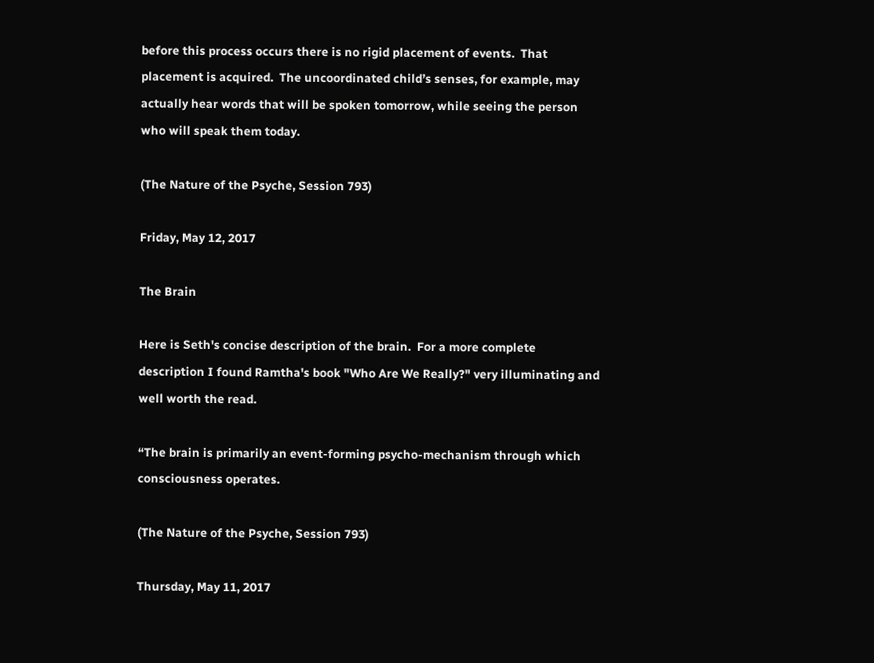before this process occurs there is no rigid placement of events.  That placement is acquired.  The uncoordinated child’s senses, for example, may actually hear words that will be spoken tomorrow, while seeing the person who will speak them today.

(The Nature of the Psyche, Session 793)

Friday, May 12, 2017

The Brain

Here is Seth's concise description of the brain.  For a more complete description I found Ramtha's book "Who Are We Really?" very illuminating and well worth the read.

“The brain is primarily an event-forming psycho-mechanism through which consciousness operates.

(The Nature of the Psyche, Session 793)

Thursday, May 11, 2017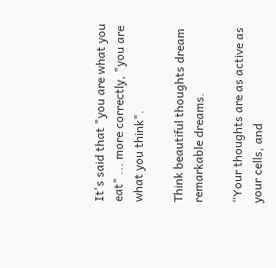It's said that "you are what you eat" ... more correctly, "you are what you think".

Think beautiful thoughts dream remarkable dreams.

“Your thoughts are as active as your cells, and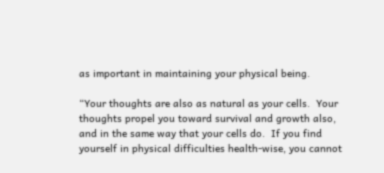as important in maintaining your physical being.

“Your thoughts are also as natural as your cells.  Your thoughts propel you toward survival and growth also, and in the same way that your cells do.  If you find yourself in physical difficulties health-wise, you cannot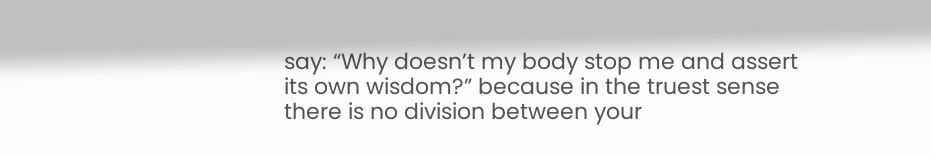say: “Why doesn’t my body stop me and assert its own wisdom?” because in the truest sense there is no division between your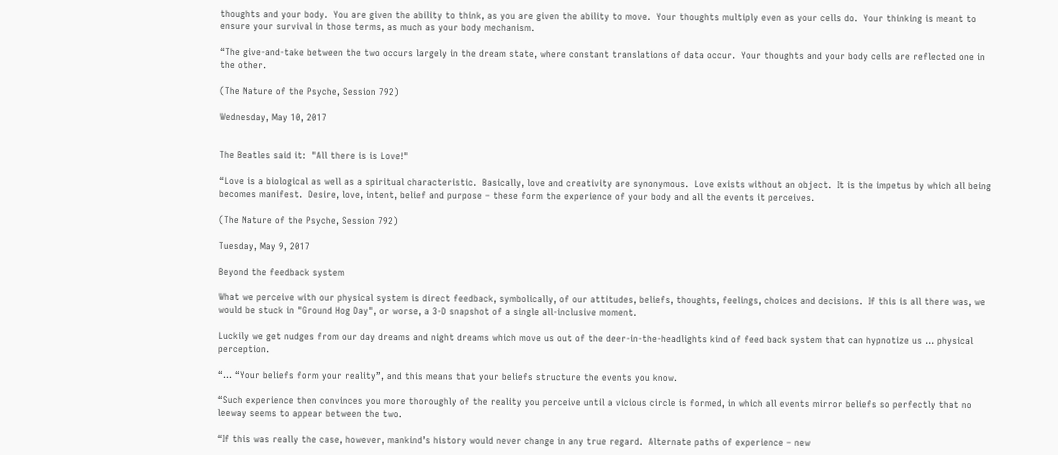thoughts and your body.  You are given the ability to think, as you are given the ability to move.  Your thoughts multiply even as your cells do.  Your thinking is meant to ensure your survival in those terms, as much as your body mechanism.

“The give-and-take between the two occurs largely in the dream state, where constant translations of data occur.  Your thoughts and your body cells are reflected one in the other.

(The Nature of the Psyche, Session 792)

Wednesday, May 10, 2017


The Beatles said it:  "All there is is Love!"

“Love is a biological as well as a spiritual characteristic.  Basically, love and creativity are synonymous.  Love exists without an object.  It is the impetus by which all being becomes manifest.  Desire, love, intent, belief and purpose – these form the experience of your body and all the events it perceives.

(The Nature of the Psyche, Session 792)

Tuesday, May 9, 2017

Beyond the feedback system

What we perceive with our physical system is direct feedback, symbolically, of our attitudes, beliefs, thoughts, feelings, choices and decisions.  If this is all there was, we would be stuck in "Ground Hog Day", or worse, a 3-D snapshot of a single all-inclusive moment.

Luckily we get nudges from our day dreams and night dreams which move us out of the deer-in-the-headlights kind of feed back system that can hypnotize us ... physical perception.

“… “Your beliefs form your reality”, and this means that your beliefs structure the events you know.

“Such experience then convinces you more thoroughly of the reality you perceive until a vicious circle is formed, in which all events mirror beliefs so perfectly that no leeway seems to appear between the two.

“If this was really the case, however, mankind’s history would never change in any true regard.  Alternate paths of experience – new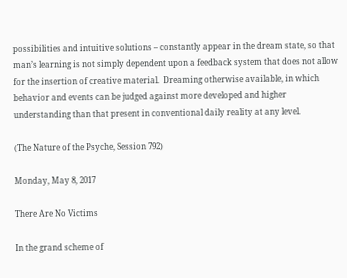possibilities and intuitive solutions – constantly appear in the dream state, so that man’s learning is not simply dependent upon a feedback system that does not allow for the insertion of creative material.  Dreaming otherwise available, in which behavior and events can be judged against more developed and higher understanding than that present in conventional daily reality at any level.

(The Nature of the Psyche, Session 792)

Monday, May 8, 2017

There Are No Victims

In the grand scheme of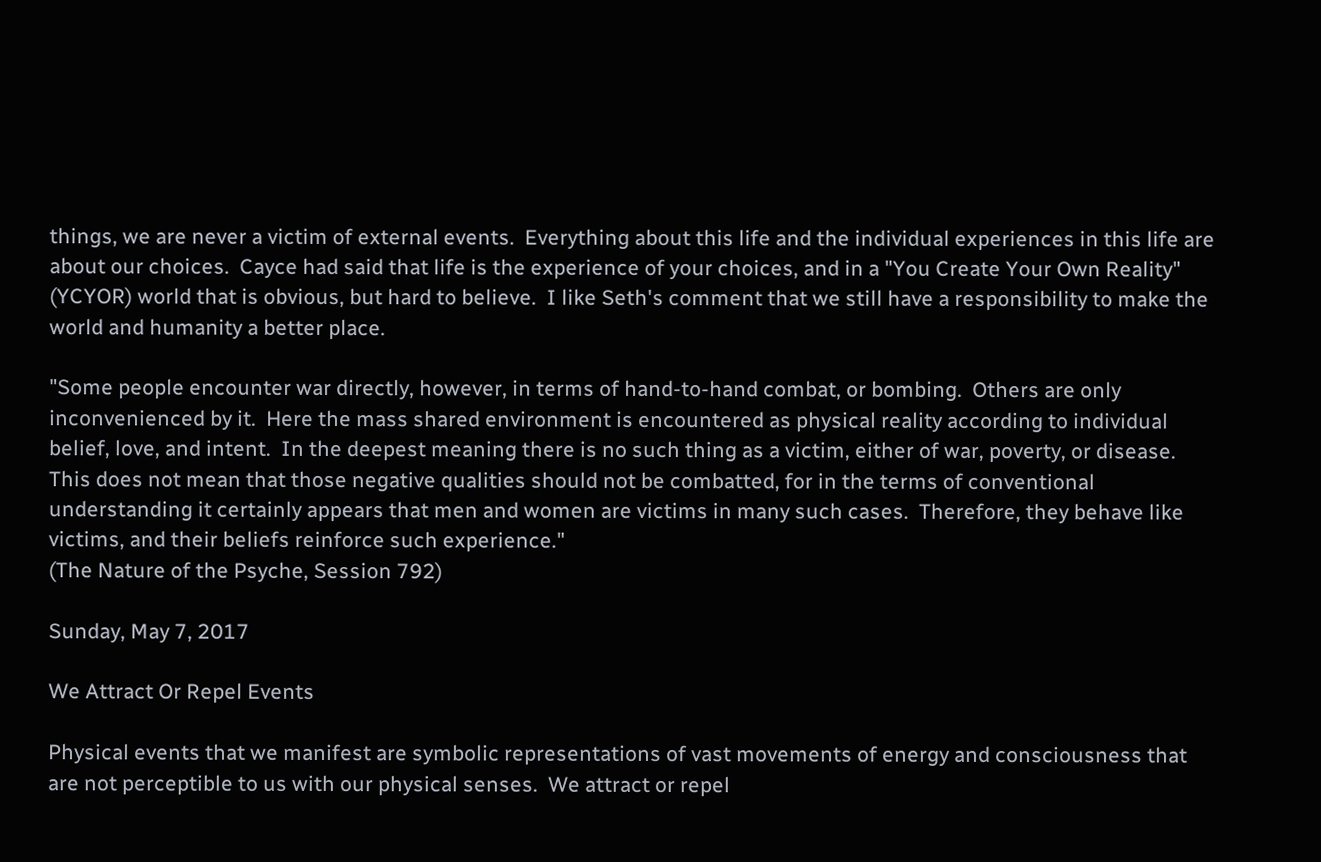things, we are never a victim of external events.  Everything about this life and the individual experiences in this life are about our choices.  Cayce had said that life is the experience of your choices, and in a "You Create Your Own Reality" (YCYOR) world that is obvious, but hard to believe.  I like Seth's comment that we still have a responsibility to make the world and humanity a better place.

"Some people encounter war directly, however, in terms of hand-to-hand combat, or bombing.  Others are only inconvenienced by it.  Here the mass shared environment is encountered as physical reality according to individual belief, love, and intent.  In the deepest meaning there is no such thing as a victim, either of war, poverty, or disease.  This does not mean that those negative qualities should not be combatted, for in the terms of conventional understanding it certainly appears that men and women are victims in many such cases.  Therefore, they behave like victims, and their beliefs reinforce such experience."
(The Nature of the Psyche, Session 792)

Sunday, May 7, 2017

We Attract Or Repel Events

Physical events that we manifest are symbolic representations of vast movements of energy and consciousness that are not perceptible to us with our physical senses.  We attract or repel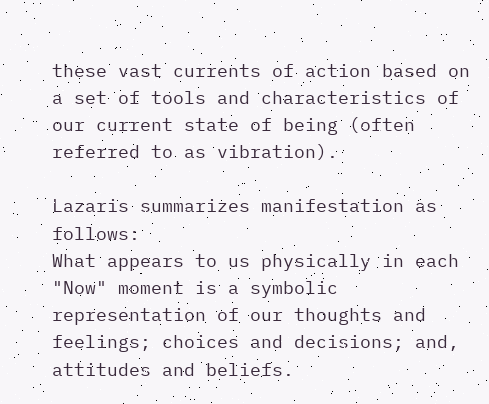these vast currents of action based on a set of tools and characteristics of our current state of being (often referred to as vibration).

Lazaris summarizes manifestation as follows:
What appears to us physically in each "Now" moment is a symbolic representation of our thoughts and feelings; choices and decisions; and, attitudes and beliefs.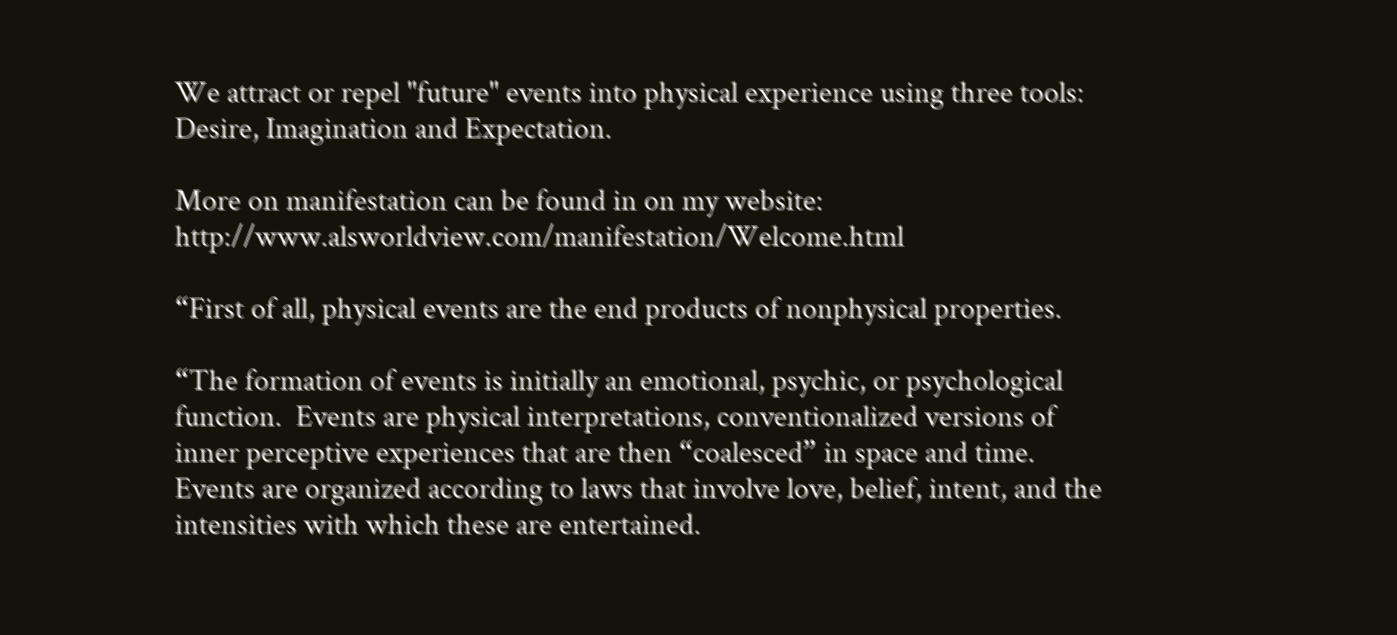We attract or repel "future" events into physical experience using three tools: Desire, Imagination and Expectation.

More on manifestation can be found in on my website:  http://www.alsworldview.com/manifestation/Welcome.html

“First of all, physical events are the end products of nonphysical properties.

“The formation of events is initially an emotional, psychic, or psychological function.  Events are physical interpretations, conventionalized versions of inner perceptive experiences that are then “coalesced” in space and time.  Events are organized according to laws that involve love, belief, intent, and the intensities with which these are entertained.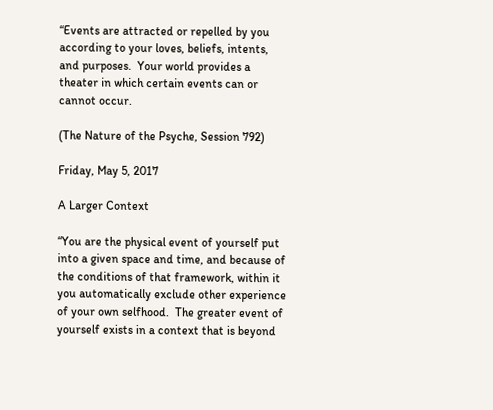“Events are attracted or repelled by you according to your loves, beliefs, intents, and purposes.  Your world provides a theater in which certain events can or cannot occur.

(The Nature of the Psyche, Session 792)

Friday, May 5, 2017

A Larger Context

“You are the physical event of yourself put into a given space and time, and because of the conditions of that framework, within it you automatically exclude other experience of your own selfhood.  The greater event of yourself exists in a context that is beyond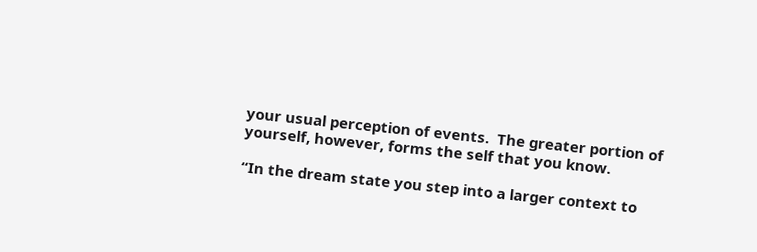your usual perception of events.  The greater portion of yourself, however, forms the self that you know.

“In the dream state you step into a larger context to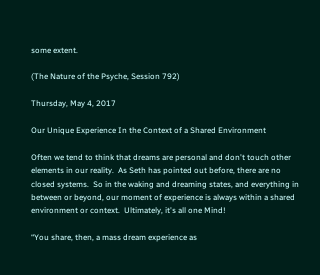some extent.

(The Nature of the Psyche, Session 792)

Thursday, May 4, 2017

Our Unique Experience In the Context of a Shared Environment

Often we tend to think that dreams are personal and don't touch other elements in our reality.  As Seth has pointed out before, there are no closed systems.  So in the waking and dreaming states, and everything in between or beyond, our moment of experience is always within a shared environment or context.  Ultimately, it's all one Mind!

“You share, then, a mass dream experience as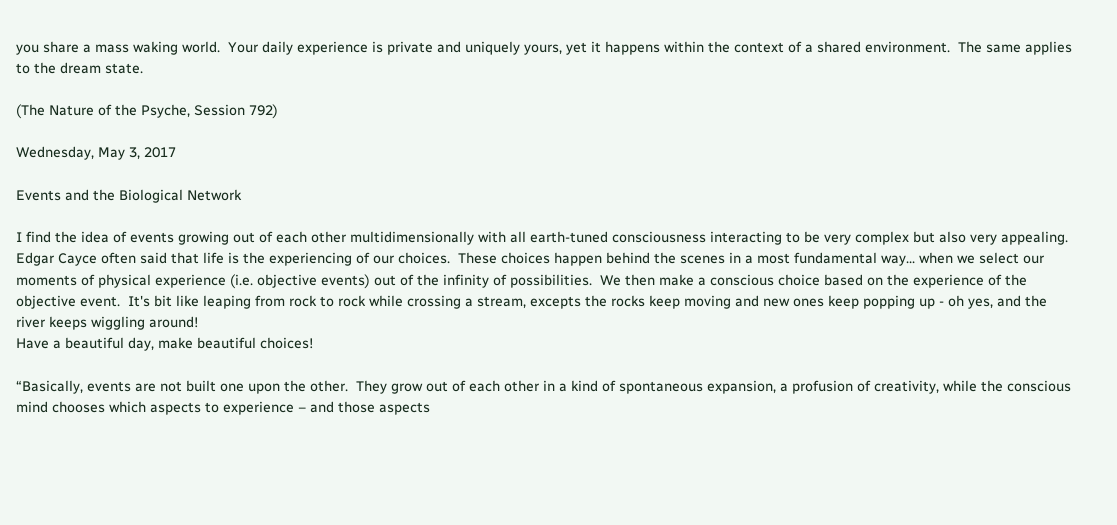you share a mass waking world.  Your daily experience is private and uniquely yours, yet it happens within the context of a shared environment.  The same applies to the dream state.

(The Nature of the Psyche, Session 792)

Wednesday, May 3, 2017

Events and the Biological Network

I find the idea of events growing out of each other multidimensionally with all earth-tuned consciousness interacting to be very complex but also very appealing.  Edgar Cayce often said that life is the experiencing of our choices.  These choices happen behind the scenes in a most fundamental way... when we select our moments of physical experience (i.e. objective events) out of the infinity of possibilities.  We then make a conscious choice based on the experience of the objective event.  It's bit like leaping from rock to rock while crossing a stream, excepts the rocks keep moving and new ones keep popping up - oh yes, and the river keeps wiggling around!
Have a beautiful day, make beautiful choices!

“Basically, events are not built one upon the other.  They grow out of each other in a kind of spontaneous expansion, a profusion of creativity, while the conscious mind chooses which aspects to experience – and those aspects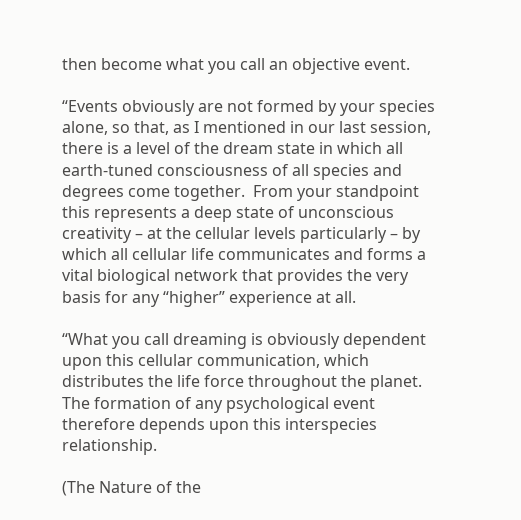then become what you call an objective event.

“Events obviously are not formed by your species alone, so that, as I mentioned in our last session, there is a level of the dream state in which all earth-tuned consciousness of all species and degrees come together.  From your standpoint this represents a deep state of unconscious creativity – at the cellular levels particularly – by which all cellular life communicates and forms a vital biological network that provides the very basis for any “higher” experience at all.

“What you call dreaming is obviously dependent upon this cellular communication, which distributes the life force throughout the planet.  The formation of any psychological event therefore depends upon this interspecies relationship.

(The Nature of the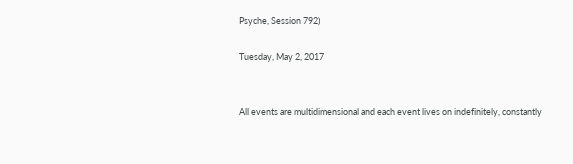Psyche, Session 792)

Tuesday, May 2, 2017


All events are multidimensional and each event lives on indefinitely, constantly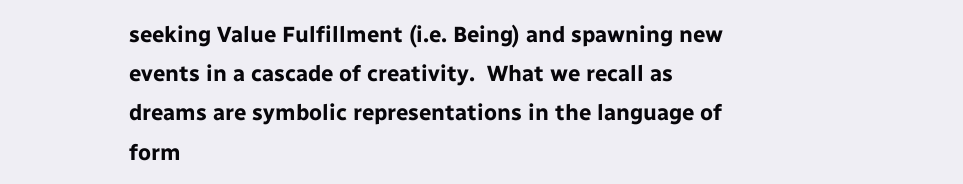seeking Value Fulfillment (i.e. Being) and spawning new events in a cascade of creativity.  What we recall as dreams are symbolic representations in the language of form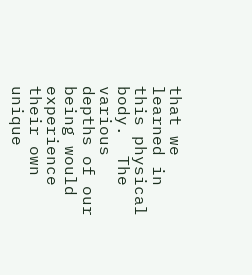that we learned in this physical body.  The various depths of our being would experience their own unique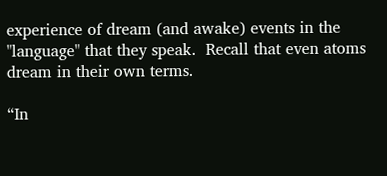experience of dream (and awake) events in the "language" that they speak.  Recall that even atoms dream in their own terms.

“In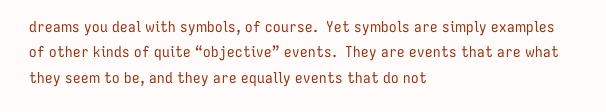dreams you deal with symbols, of course.  Yet symbols are simply examples of other kinds of quite “objective” events.  They are events that are what they seem to be, and they are equally events that do not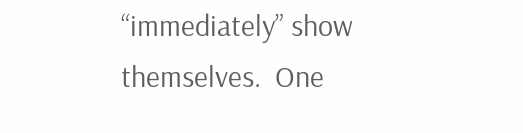“immediately” show themselves.  One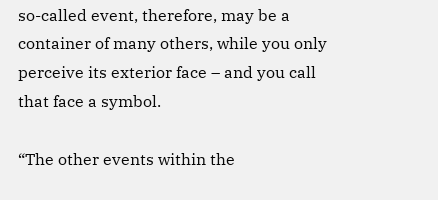so-called event, therefore, may be a container of many others, while you only perceive its exterior face – and you call that face a symbol.

“The other events within the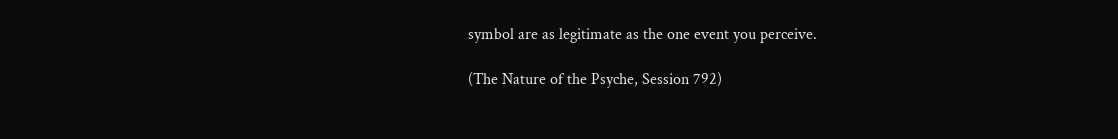symbol are as legitimate as the one event you perceive.

(The Nature of the Psyche, Session 792)